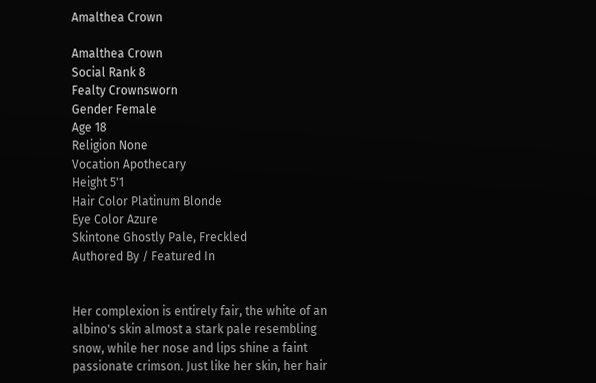Amalthea Crown

Amalthea Crown
Social Rank 8
Fealty Crownsworn
Gender Female
Age 18
Religion None
Vocation Apothecary
Height 5'1
Hair Color Platinum Blonde
Eye Color Azure
Skintone Ghostly Pale, Freckled
Authored By / Featured In


Her complexion is entirely fair, the white of an albino's skin almost a stark pale resembling snow, while her nose and lips shine a faint passionate crimson. Just like her skin, her hair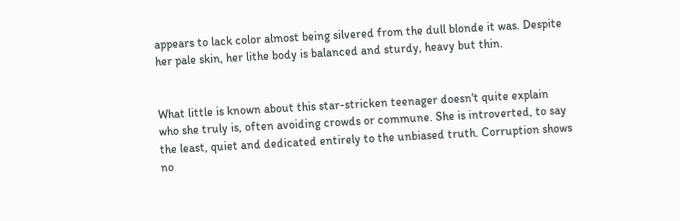appears to lack color almost being silvered from the dull blonde it was. Despite her pale skin, her lithe body is balanced and sturdy, heavy but thin.


What little is known about this star-stricken teenager doesn't quite explain who she truly is, often avoiding crowds or commune. She is introverted, to say the least, quiet and dedicated entirely to the unbiased truth. Corruption shows no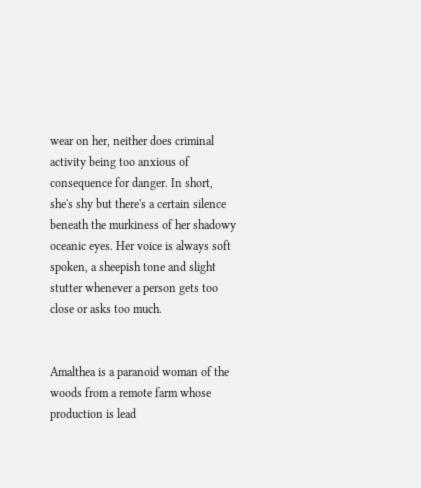wear on her, neither does criminal activity being too anxious of consequence for danger. In short, she's shy but there's a certain silence beneath the murkiness of her shadowy oceanic eyes. Her voice is always soft spoken, a sheepish tone and slight stutter whenever a person gets too close or asks too much.


Amalthea is a paranoid woman of the woods from a remote farm whose production is lead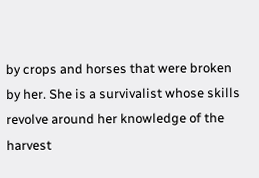by crops and horses that were broken by her. She is a survivalist whose skills revolve around her knowledge of the harvest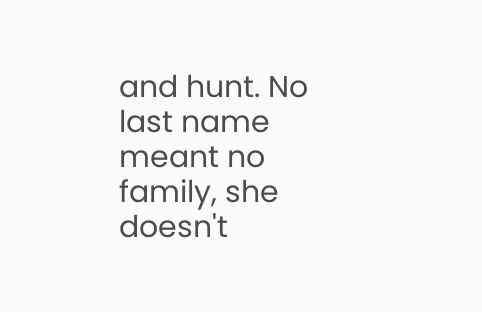and hunt. No last name meant no family, she doesn't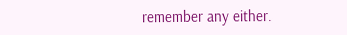remember any either.